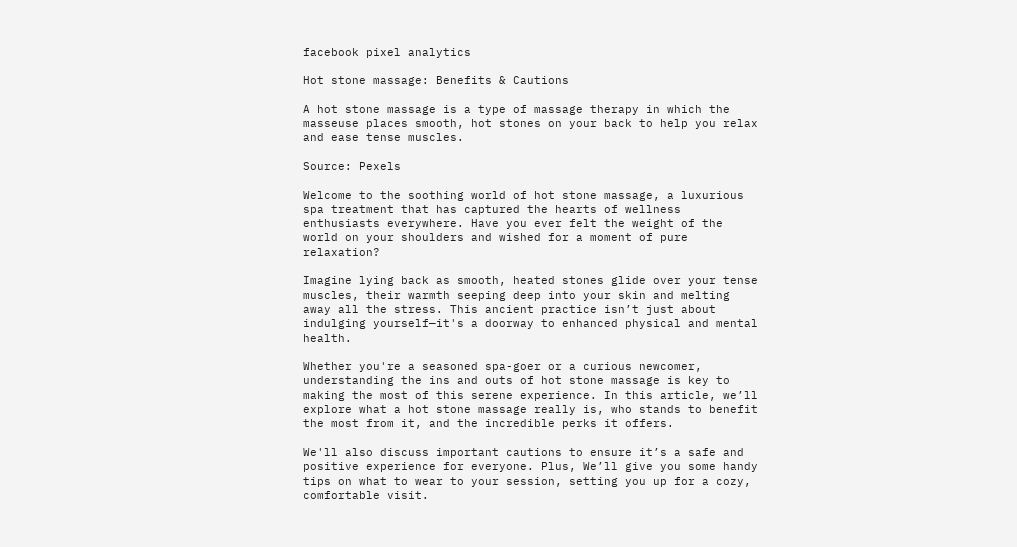facebook pixel analytics

Hot stone massage: Benefits & Cautions

A hot stone massage is a type of massage therapy in which the masseuse places smooth, hot stones on your back to help you relax and ease tense muscles.

Source: Pexels

Welcome to the soothing world of hot stone massage, a luxurious spa treatment that has captured the hearts of wellness enthusiasts everywhere. Have you ever felt the weight of the world on your shoulders and wished for a moment of pure relaxation?

Imagine lying back as smooth, heated stones glide over your tense muscles, their warmth seeping deep into your skin and melting away all the stress. This ancient practice isn’t just about indulging yourself—it's a doorway to enhanced physical and mental health.

Whether you're a seasoned spa-goer or a curious newcomer, understanding the ins and outs of hot stone massage is key to making the most of this serene experience. In this article, we’ll explore what a hot stone massage really is, who stands to benefit the most from it, and the incredible perks it offers.

We'll also discuss important cautions to ensure it’s a safe and positive experience for everyone. Plus, We’ll give you some handy tips on what to wear to your session, setting you up for a cozy, comfortable visit.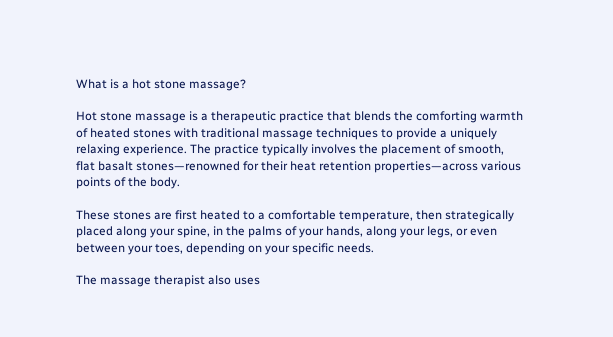What is a hot stone massage?

Hot stone massage is a therapeutic practice that blends the comforting warmth of heated stones with traditional massage techniques to provide a uniquely relaxing experience. The practice typically involves the placement of smooth, flat basalt stones—renowned for their heat retention properties—across various points of the body.

These stones are first heated to a comfortable temperature, then strategically placed along your spine, in the palms of your hands, along your legs, or even between your toes, depending on your specific needs.

The massage therapist also uses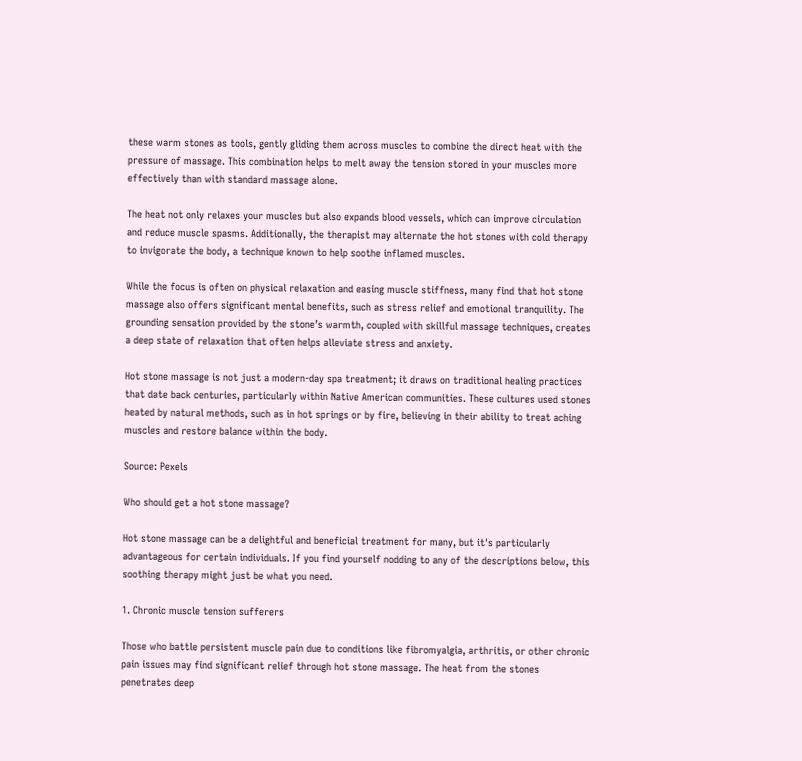these warm stones as tools, gently gliding them across muscles to combine the direct heat with the pressure of massage. This combination helps to melt away the tension stored in your muscles more effectively than with standard massage alone.

The heat not only relaxes your muscles but also expands blood vessels, which can improve circulation and reduce muscle spasms. Additionally, the therapist may alternate the hot stones with cold therapy to invigorate the body, a technique known to help soothe inflamed muscles.

While the focus is often on physical relaxation and easing muscle stiffness, many find that hot stone massage also offers significant mental benefits, such as stress relief and emotional tranquility. The grounding sensation provided by the stone’s warmth, coupled with skillful massage techniques, creates a deep state of relaxation that often helps alleviate stress and anxiety.

Hot stone massage is not just a modern-day spa treatment; it draws on traditional healing practices that date back centuries, particularly within Native American communities. These cultures used stones heated by natural methods, such as in hot springs or by fire, believing in their ability to treat aching muscles and restore balance within the body.

Source: Pexels

Who should get a hot stone massage?

Hot stone massage can be a delightful and beneficial treatment for many, but it's particularly advantageous for certain individuals. If you find yourself nodding to any of the descriptions below, this soothing therapy might just be what you need.

1. Chronic muscle tension sufferers

Those who battle persistent muscle pain due to conditions like fibromyalgia, arthritis, or other chronic pain issues may find significant relief through hot stone massage. The heat from the stones penetrates deep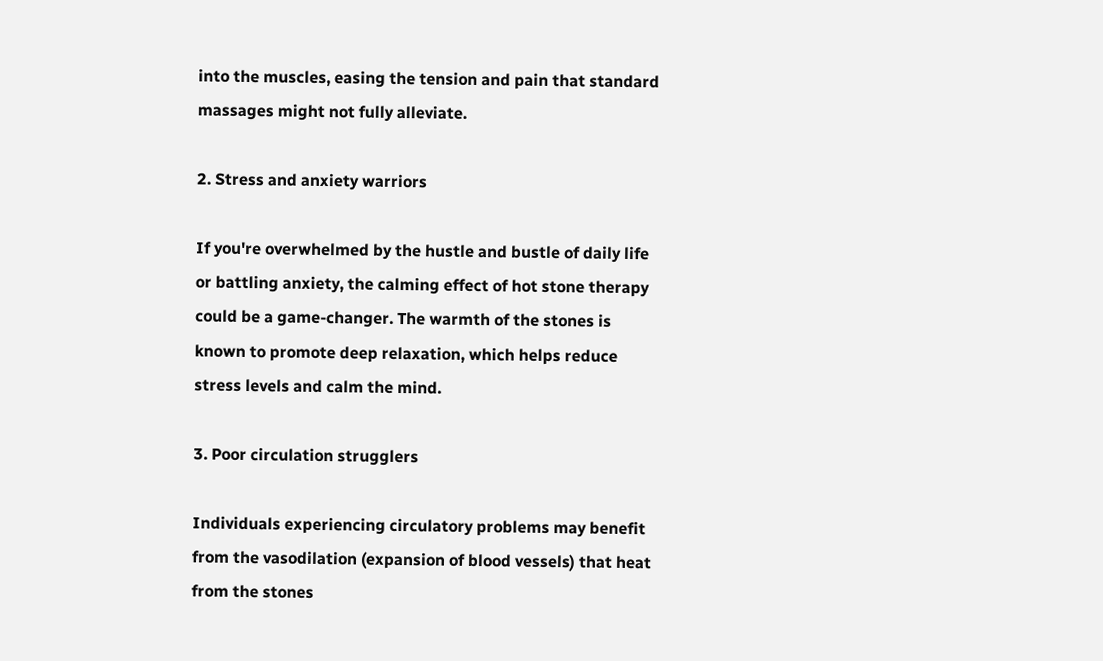into the muscles, easing the tension and pain that standard massages might not fully alleviate.

2. Stress and anxiety warriors

If you're overwhelmed by the hustle and bustle of daily life or battling anxiety, the calming effect of hot stone therapy could be a game-changer. The warmth of the stones is known to promote deep relaxation, which helps reduce stress levels and calm the mind.

3. Poor circulation strugglers

Individuals experiencing circulatory problems may benefit from the vasodilation (expansion of blood vessels) that heat from the stones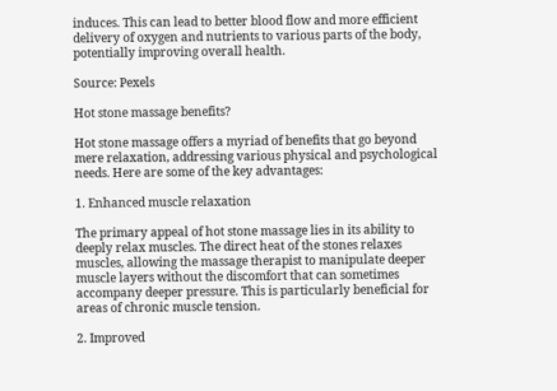induces. This can lead to better blood flow and more efficient delivery of oxygen and nutrients to various parts of the body, potentially improving overall health.

Source: Pexels

Hot stone massage benefits?

Hot stone massage offers a myriad of benefits that go beyond mere relaxation, addressing various physical and psychological needs. Here are some of the key advantages:

1. Enhanced muscle relaxation

The primary appeal of hot stone massage lies in its ability to deeply relax muscles. The direct heat of the stones relaxes muscles, allowing the massage therapist to manipulate deeper muscle layers without the discomfort that can sometimes accompany deeper pressure. This is particularly beneficial for areas of chronic muscle tension.

2. Improved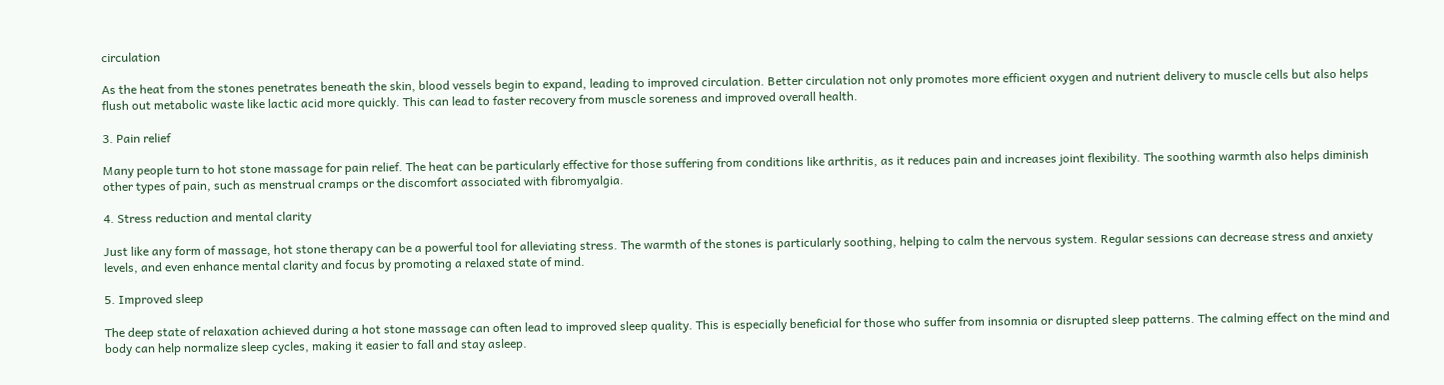circulation

As the heat from the stones penetrates beneath the skin, blood vessels begin to expand, leading to improved circulation. Better circulation not only promotes more efficient oxygen and nutrient delivery to muscle cells but also helps flush out metabolic waste like lactic acid more quickly. This can lead to faster recovery from muscle soreness and improved overall health.

3. Pain relief

Many people turn to hot stone massage for pain relief. The heat can be particularly effective for those suffering from conditions like arthritis, as it reduces pain and increases joint flexibility. The soothing warmth also helps diminish other types of pain, such as menstrual cramps or the discomfort associated with fibromyalgia.

4. Stress reduction and mental clarity

Just like any form of massage, hot stone therapy can be a powerful tool for alleviating stress. The warmth of the stones is particularly soothing, helping to calm the nervous system. Regular sessions can decrease stress and anxiety levels, and even enhance mental clarity and focus by promoting a relaxed state of mind.

5. Improved sleep

The deep state of relaxation achieved during a hot stone massage can often lead to improved sleep quality. This is especially beneficial for those who suffer from insomnia or disrupted sleep patterns. The calming effect on the mind and body can help normalize sleep cycles, making it easier to fall and stay asleep.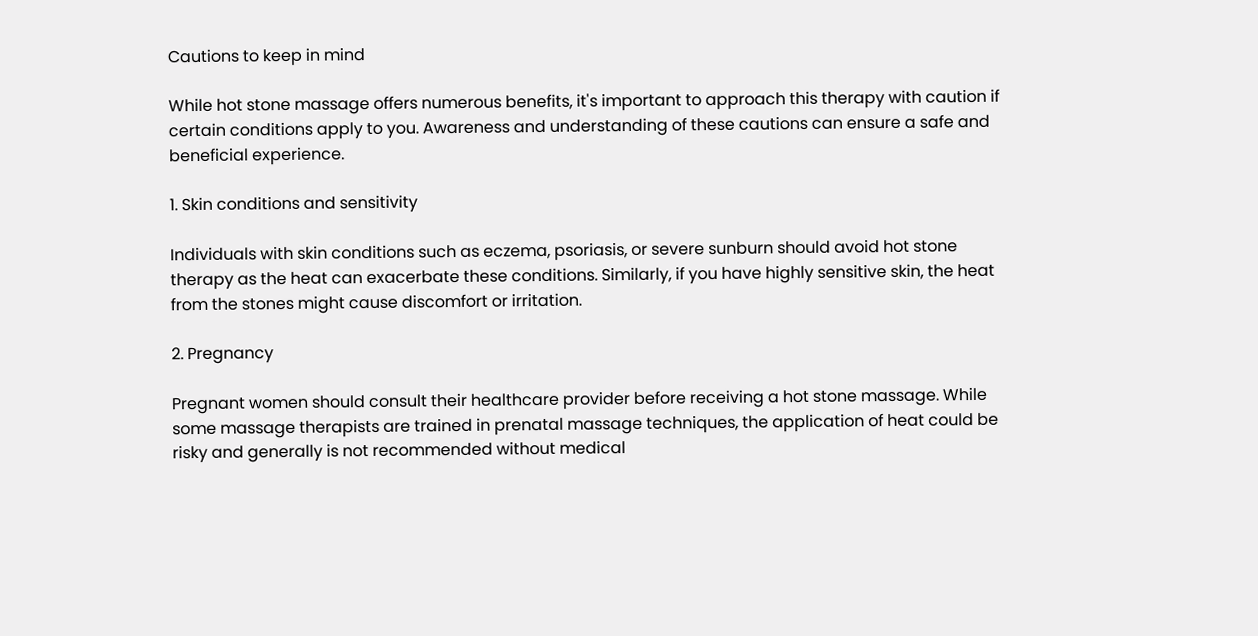Cautions to keep in mind

While hot stone massage offers numerous benefits, it's important to approach this therapy with caution if certain conditions apply to you. Awareness and understanding of these cautions can ensure a safe and beneficial experience.

1. Skin conditions and sensitivity

Individuals with skin conditions such as eczema, psoriasis, or severe sunburn should avoid hot stone therapy as the heat can exacerbate these conditions. Similarly, if you have highly sensitive skin, the heat from the stones might cause discomfort or irritation.

2. Pregnancy

Pregnant women should consult their healthcare provider before receiving a hot stone massage. While some massage therapists are trained in prenatal massage techniques, the application of heat could be risky and generally is not recommended without medical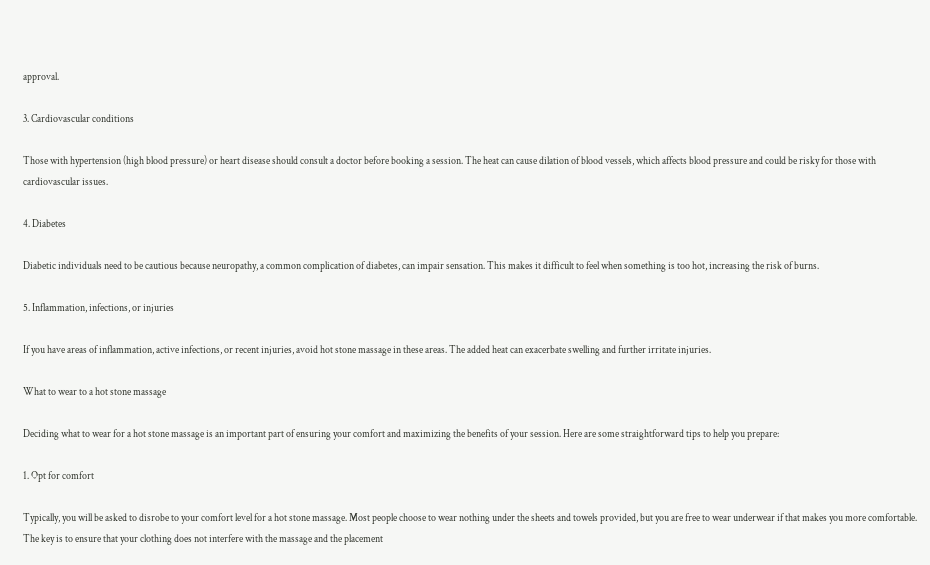approval.

3. Cardiovascular conditions

Those with hypertension (high blood pressure) or heart disease should consult a doctor before booking a session. The heat can cause dilation of blood vessels, which affects blood pressure and could be risky for those with cardiovascular issues.

4. Diabetes

Diabetic individuals need to be cautious because neuropathy, a common complication of diabetes, can impair sensation. This makes it difficult to feel when something is too hot, increasing the risk of burns.

5. Inflammation, infections, or injuries

If you have areas of inflammation, active infections, or recent injuries, avoid hot stone massage in these areas. The added heat can exacerbate swelling and further irritate injuries.

What to wear to a hot stone massage

Deciding what to wear for a hot stone massage is an important part of ensuring your comfort and maximizing the benefits of your session. Here are some straightforward tips to help you prepare:

1. Opt for comfort

Typically, you will be asked to disrobe to your comfort level for a hot stone massage. Most people choose to wear nothing under the sheets and towels provided, but you are free to wear underwear if that makes you more comfortable. The key is to ensure that your clothing does not interfere with the massage and the placement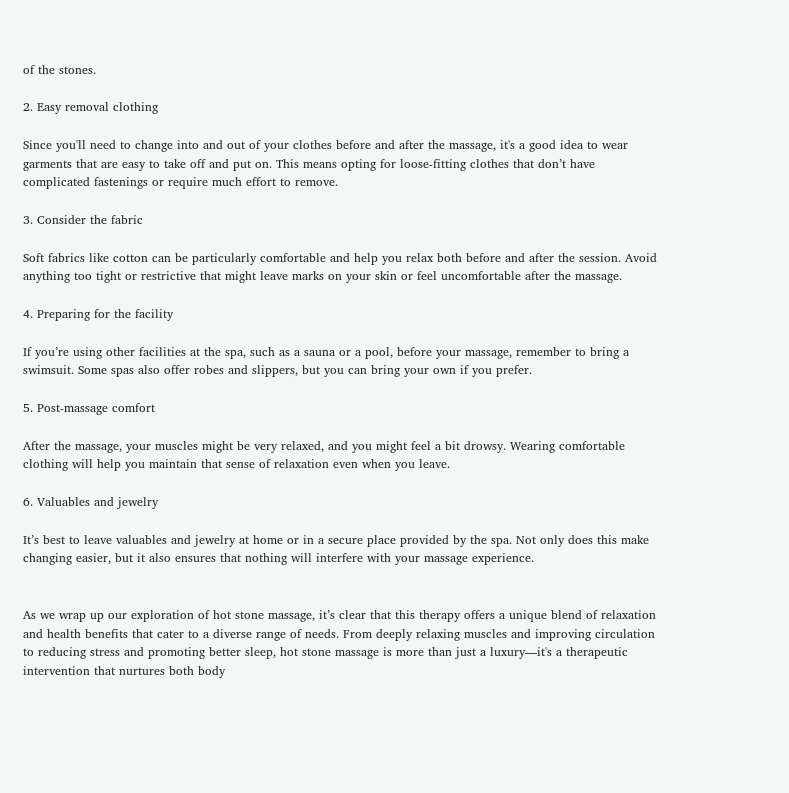of the stones.

2. Easy removal clothing

Since you'll need to change into and out of your clothes before and after the massage, it's a good idea to wear garments that are easy to take off and put on. This means opting for loose-fitting clothes that don’t have complicated fastenings or require much effort to remove.

3. Consider the fabric

Soft fabrics like cotton can be particularly comfortable and help you relax both before and after the session. Avoid anything too tight or restrictive that might leave marks on your skin or feel uncomfortable after the massage.

4. Preparing for the facility

If you’re using other facilities at the spa, such as a sauna or a pool, before your massage, remember to bring a swimsuit. Some spas also offer robes and slippers, but you can bring your own if you prefer.

5. Post-massage comfort

After the massage, your muscles might be very relaxed, and you might feel a bit drowsy. Wearing comfortable clothing will help you maintain that sense of relaxation even when you leave.

6. Valuables and jewelry

It’s best to leave valuables and jewelry at home or in a secure place provided by the spa. Not only does this make changing easier, but it also ensures that nothing will interfere with your massage experience.


As we wrap up our exploration of hot stone massage, it’s clear that this therapy offers a unique blend of relaxation and health benefits that cater to a diverse range of needs. From deeply relaxing muscles and improving circulation to reducing stress and promoting better sleep, hot stone massage is more than just a luxury—it's a therapeutic intervention that nurtures both body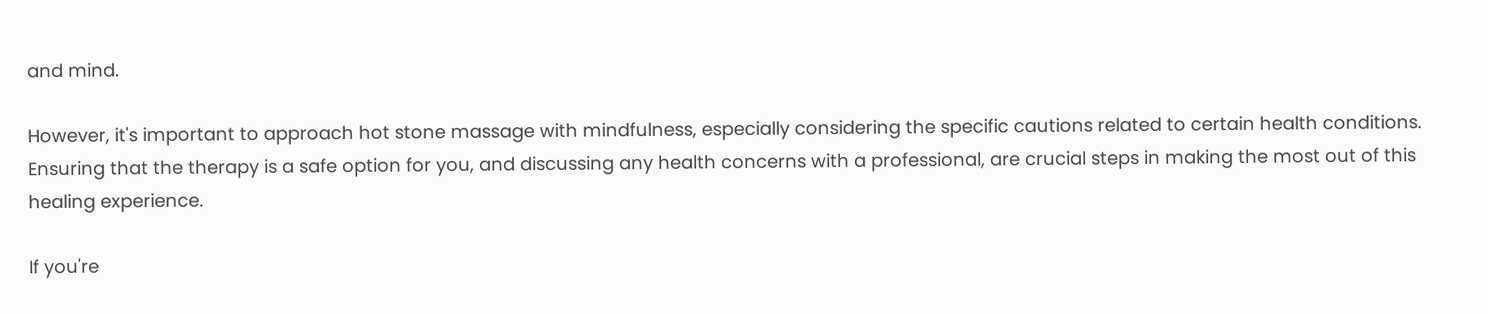and mind.

However, it's important to approach hot stone massage with mindfulness, especially considering the specific cautions related to certain health conditions. Ensuring that the therapy is a safe option for you, and discussing any health concerns with a professional, are crucial steps in making the most out of this healing experience.

If you're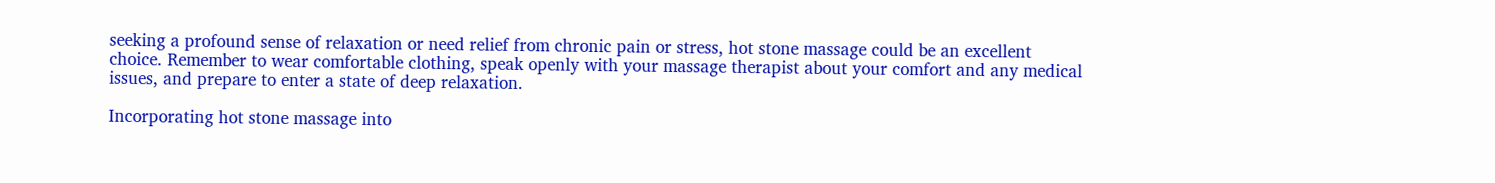seeking a profound sense of relaxation or need relief from chronic pain or stress, hot stone massage could be an excellent choice. Remember to wear comfortable clothing, speak openly with your massage therapist about your comfort and any medical issues, and prepare to enter a state of deep relaxation.

Incorporating hot stone massage into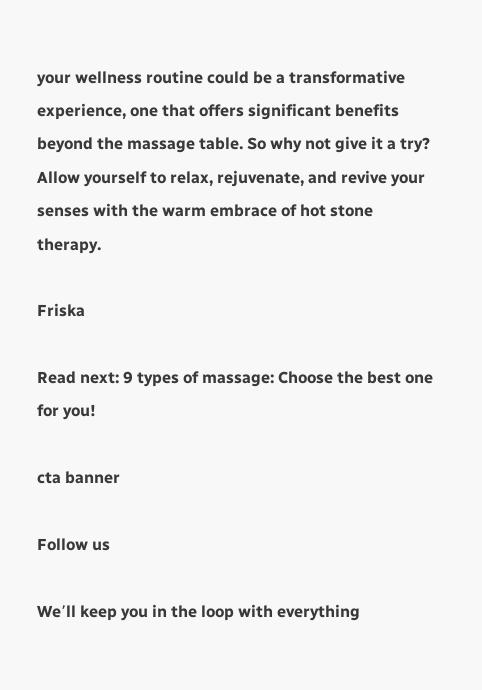your wellness routine could be a transformative experience, one that offers significant benefits beyond the massage table. So why not give it a try? Allow yourself to relax, rejuvenate, and revive your senses with the warm embrace of hot stone therapy.

Friska

Read next: 9 types of massage: Choose the best one for you!

cta banner

Follow us

We՚ll keep you in the loop with everything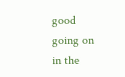good going on in the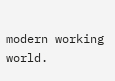modern working world.